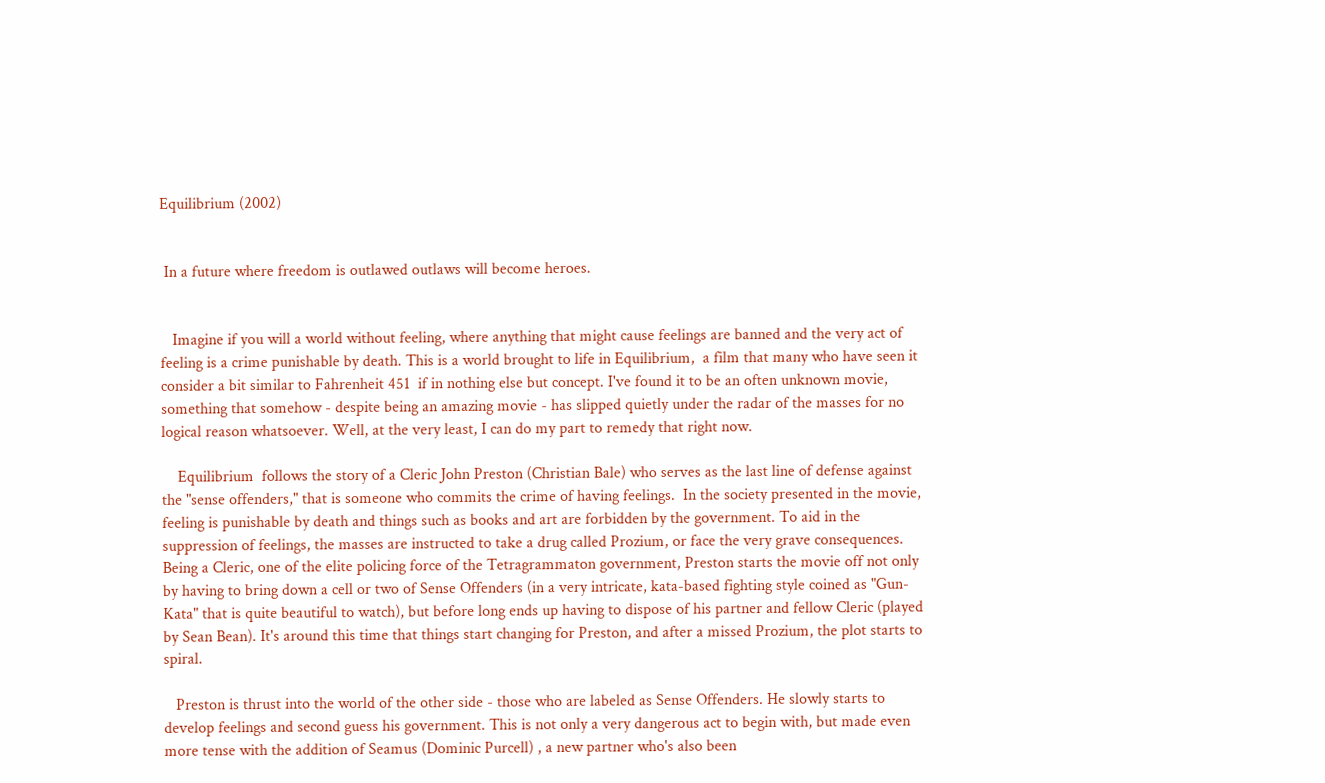Equilibrium (2002)


 In a future where freedom is outlawed outlaws will become heroes.


   Imagine if you will a world without feeling, where anything that might cause feelings are banned and the very act of feeling is a crime punishable by death. This is a world brought to life in Equilibrium,  a film that many who have seen it consider a bit similar to Fahrenheit 451  if in nothing else but concept. I've found it to be an often unknown movie, something that somehow - despite being an amazing movie - has slipped quietly under the radar of the masses for no logical reason whatsoever. Well, at the very least, I can do my part to remedy that right now.

    Equilibrium  follows the story of a Cleric John Preston (Christian Bale) who serves as the last line of defense against the "sense offenders," that is someone who commits the crime of having feelings.  In the society presented in the movie, feeling is punishable by death and things such as books and art are forbidden by the government. To aid in the suppression of feelings, the masses are instructed to take a drug called Prozium, or face the very grave consequences. Being a Cleric, one of the elite policing force of the Tetragrammaton government, Preston starts the movie off not only by having to bring down a cell or two of Sense Offenders (in a very intricate, kata-based fighting style coined as "Gun-Kata" that is quite beautiful to watch), but before long ends up having to dispose of his partner and fellow Cleric (played by Sean Bean). It's around this time that things start changing for Preston, and after a missed Prozium, the plot starts to spiral.

   Preston is thrust into the world of the other side - those who are labeled as Sense Offenders. He slowly starts to develop feelings and second guess his government. This is not only a very dangerous act to begin with, but made even more tense with the addition of Seamus (Dominic Purcell) , a new partner who's also been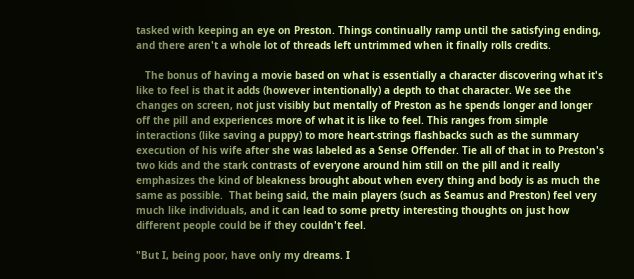tasked with keeping an eye on Preston. Things continually ramp until the satisfying ending, and there aren't a whole lot of threads left untrimmed when it finally rolls credits.

   The bonus of having a movie based on what is essentially a character discovering what it's like to feel is that it adds (however intentionally) a depth to that character. We see the changes on screen, not just visibly but mentally of Preston as he spends longer and longer off the pill and experiences more of what it is like to feel. This ranges from simple interactions (like saving a puppy) to more heart-strings flashbacks such as the summary execution of his wife after she was labeled as a Sense Offender. Tie all of that in to Preston's two kids and the stark contrasts of everyone around him still on the pill and it really emphasizes the kind of bleakness brought about when every thing and body is as much the same as possible.  That being said, the main players (such as Seamus and Preston) feel very much like individuals, and it can lead to some pretty interesting thoughts on just how different people could be if they couldn't feel.

"But I, being poor, have only my dreams. I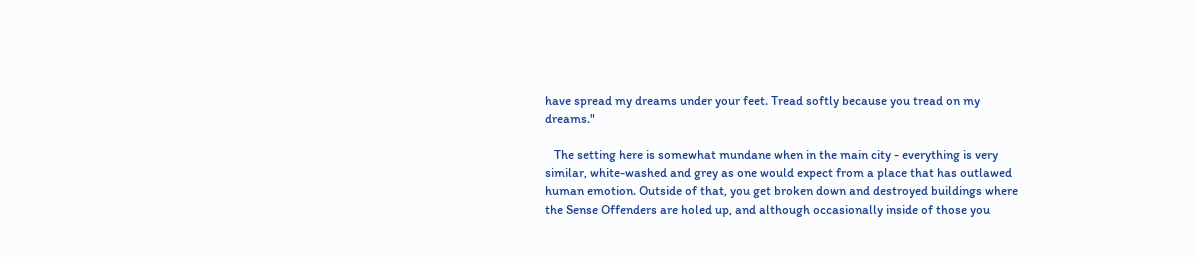have spread my dreams under your feet. Tread softly because you tread on my dreams."

   The setting here is somewhat mundane when in the main city - everything is very similar, white-washed and grey as one would expect from a place that has outlawed human emotion. Outside of that, you get broken down and destroyed buildings where the Sense Offenders are holed up, and although occasionally inside of those you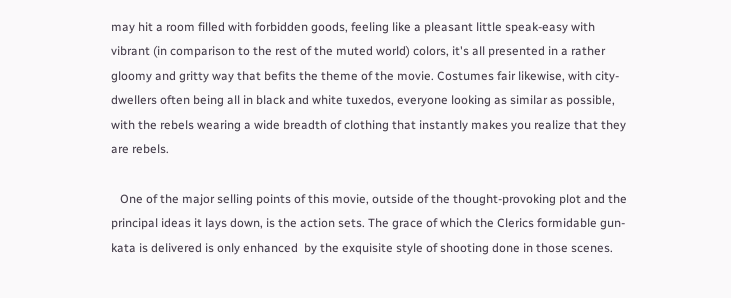may hit a room filled with forbidden goods, feeling like a pleasant little speak-easy with vibrant (in comparison to the rest of the muted world) colors, it's all presented in a rather gloomy and gritty way that befits the theme of the movie. Costumes fair likewise, with city-dwellers often being all in black and white tuxedos, everyone looking as similar as possible, with the rebels wearing a wide breadth of clothing that instantly makes you realize that they are rebels.

   One of the major selling points of this movie, outside of the thought-provoking plot and the principal ideas it lays down, is the action sets. The grace of which the Clerics formidable gun-kata is delivered is only enhanced  by the exquisite style of shooting done in those scenes.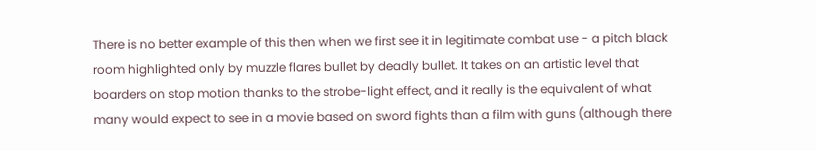There is no better example of this then when we first see it in legitimate combat use - a pitch black room highlighted only by muzzle flares bullet by deadly bullet. It takes on an artistic level that boarders on stop motion thanks to the strobe-light effect, and it really is the equivalent of what many would expect to see in a movie based on sword fights than a film with guns (although there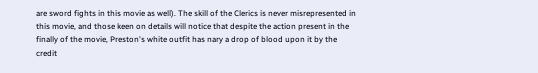are sword fights in this movie as well). The skill of the Clerics is never misrepresented in this movie, and those keen on details will notice that despite the action present in the finally of the movie, Preston's white outfit has nary a drop of blood upon it by the credit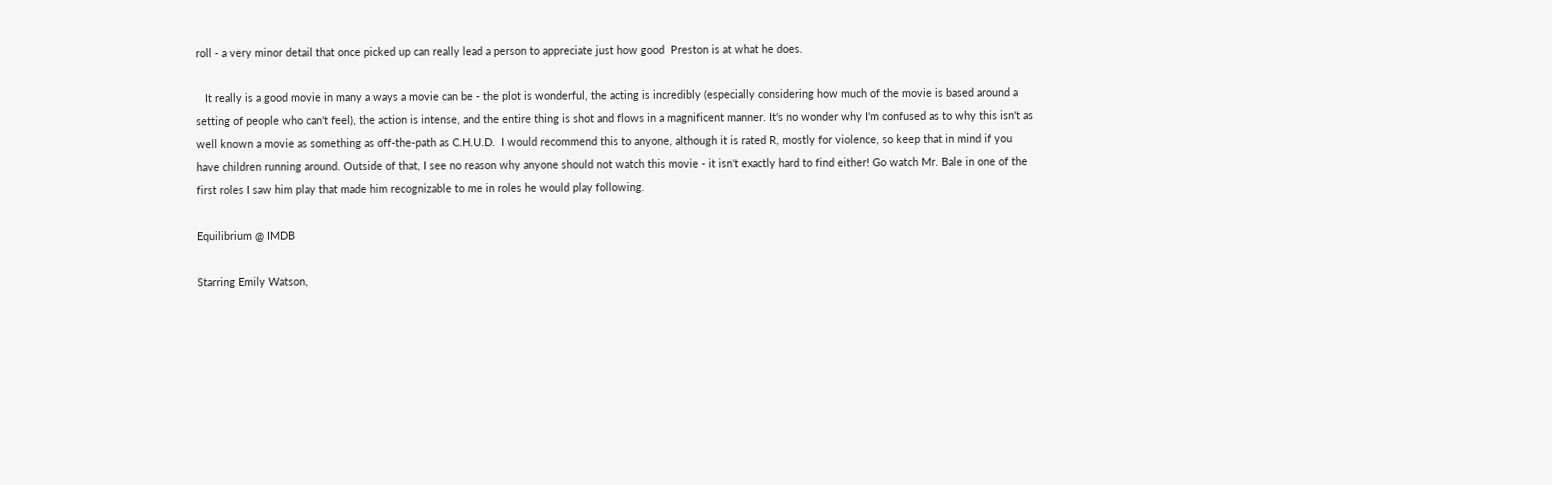roll - a very minor detail that once picked up can really lead a person to appreciate just how good  Preston is at what he does.

   It really is a good movie in many a ways a movie can be - the plot is wonderful, the acting is incredibly (especially considering how much of the movie is based around a setting of people who can't feel), the action is intense, and the entire thing is shot and flows in a magnificent manner. It's no wonder why I'm confused as to why this isn't as well known a movie as something as off-the-path as C.H.U.D.  I would recommend this to anyone, although it is rated R, mostly for violence, so keep that in mind if you have children running around. Outside of that, I see no reason why anyone should not watch this movie - it isn't exactly hard to find either! Go watch Mr. Bale in one of the first roles I saw him play that made him recognizable to me in roles he would play following.

Equilibrium @ IMDB

Starring Emily Watson,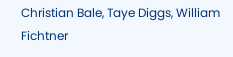Christian Bale, Taye Diggs, William Fichtner